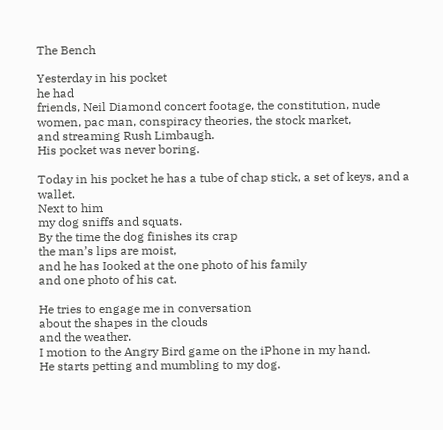The Bench

Yesterday in his pocket
he had
friends, Neil Diamond concert footage, the constitution, nude women, pac man, conspiracy theories, the stock market,
and streaming Rush Limbaugh.
His pocket was never boring.

Today in his pocket he has a tube of chap stick, a set of keys, and a wallet.
Next to him
my dog sniffs and squats.
By the time the dog finishes its crap
the man’s lips are moist,
and he has Iooked at the one photo of his family
and one photo of his cat.

He tries to engage me in conversation
about the shapes in the clouds
and the weather.
I motion to the Angry Bird game on the iPhone in my hand.
He starts petting and mumbling to my dog.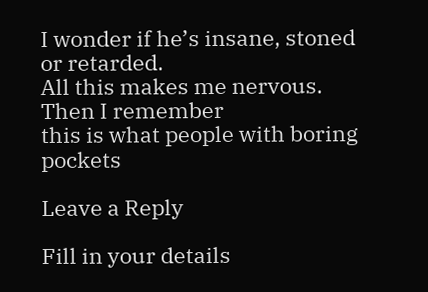I wonder if he’s insane, stoned or retarded.
All this makes me nervous.
Then I remember
this is what people with boring pockets

Leave a Reply

Fill in your details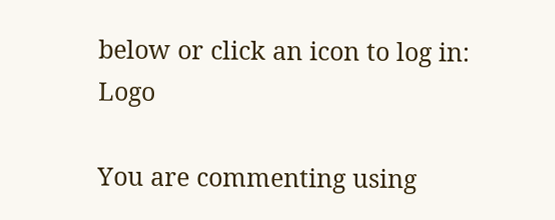below or click an icon to log in: Logo

You are commenting using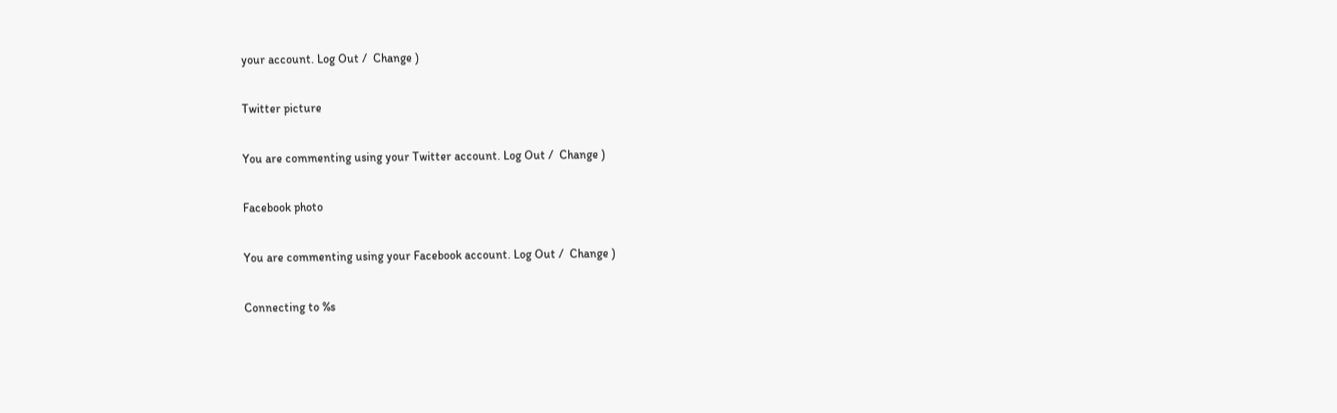your account. Log Out /  Change )

Twitter picture

You are commenting using your Twitter account. Log Out /  Change )

Facebook photo

You are commenting using your Facebook account. Log Out /  Change )

Connecting to %s